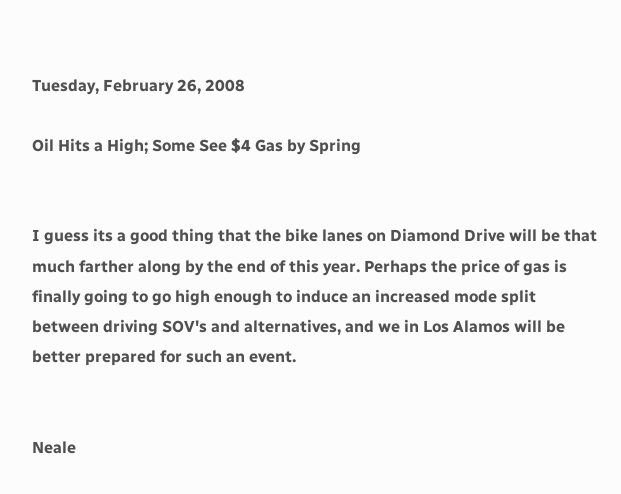Tuesday, February 26, 2008

Oil Hits a High; Some See $4 Gas by Spring


I guess its a good thing that the bike lanes on Diamond Drive will be that much farther along by the end of this year. Perhaps the price of gas is finally going to go high enough to induce an increased mode split between driving SOV's and alternatives, and we in Los Alamos will be better prepared for such an event.


Neale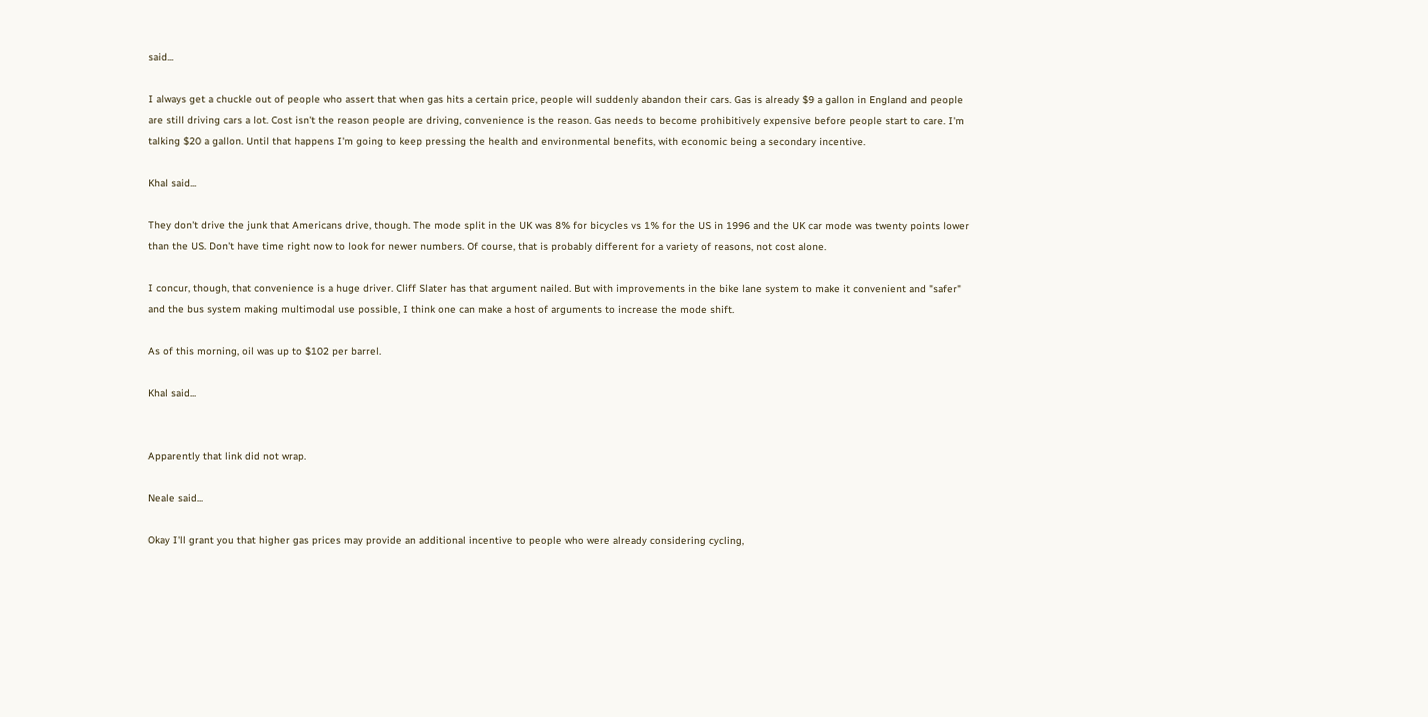said...

I always get a chuckle out of people who assert that when gas hits a certain price, people will suddenly abandon their cars. Gas is already $9 a gallon in England and people are still driving cars a lot. Cost isn't the reason people are driving, convenience is the reason. Gas needs to become prohibitively expensive before people start to care. I'm talking $20 a gallon. Until that happens I'm going to keep pressing the health and environmental benefits, with economic being a secondary incentive.

Khal said...

They don't drive the junk that Americans drive, though. The mode split in the UK was 8% for bicycles vs 1% for the US in 1996 and the UK car mode was twenty points lower than the US. Don't have time right now to look for newer numbers. Of course, that is probably different for a variety of reasons, not cost alone.

I concur, though, that convenience is a huge driver. Cliff Slater has that argument nailed. But with improvements in the bike lane system to make it convenient and "safer" and the bus system making multimodal use possible, I think one can make a host of arguments to increase the mode shift.

As of this morning, oil was up to $102 per barrel.

Khal said...


Apparently that link did not wrap.

Neale said...

Okay I'll grant you that higher gas prices may provide an additional incentive to people who were already considering cycling,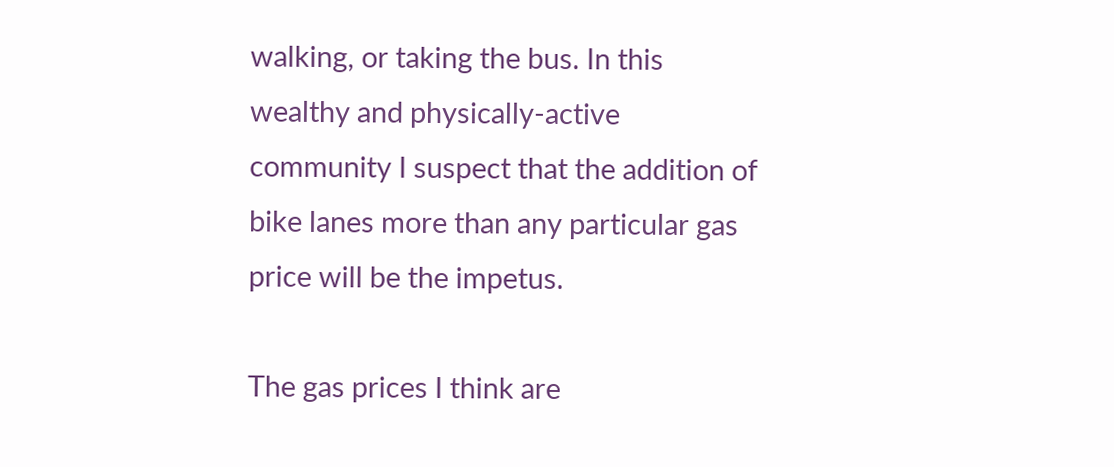walking, or taking the bus. In this wealthy and physically-active community I suspect that the addition of bike lanes more than any particular gas price will be the impetus.

The gas prices I think are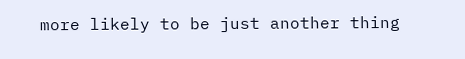more likely to be just another thing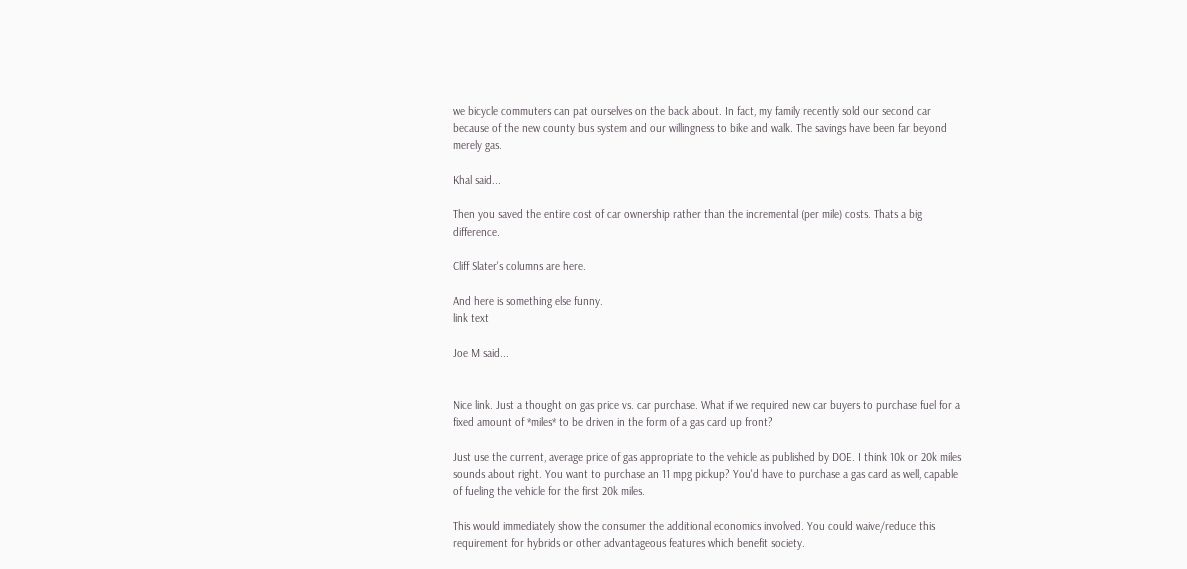we bicycle commuters can pat ourselves on the back about. In fact, my family recently sold our second car because of the new county bus system and our willingness to bike and walk. The savings have been far beyond merely gas.

Khal said...

Then you saved the entire cost of car ownership rather than the incremental (per mile) costs. Thats a big difference.

Cliff Slater's columns are here.

And here is something else funny.
link text

Joe M said...


Nice link. Just a thought on gas price vs. car purchase. What if we required new car buyers to purchase fuel for a fixed amount of *miles* to be driven in the form of a gas card up front?

Just use the current, average price of gas appropriate to the vehicle as published by DOE. I think 10k or 20k miles sounds about right. You want to purchase an 11 mpg pickup? You'd have to purchase a gas card as well, capable of fueling the vehicle for the first 20k miles.

This would immediately show the consumer the additional economics involved. You could waive/reduce this requirement for hybrids or other advantageous features which benefit society.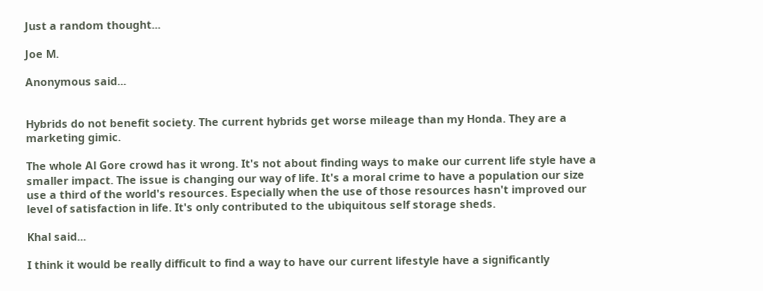Just a random thought...

Joe M.

Anonymous said...


Hybrids do not benefit society. The current hybrids get worse mileage than my Honda. They are a marketing gimic.

The whole Al Gore crowd has it wrong. It's not about finding ways to make our current life style have a smaller impact. The issue is changing our way of life. It's a moral crime to have a population our size use a third of the world's resources. Especially when the use of those resources hasn't improved our level of satisfaction in life. It's only contributed to the ubiquitous self storage sheds.

Khal said...

I think it would be really difficult to find a way to have our current lifestyle have a significantly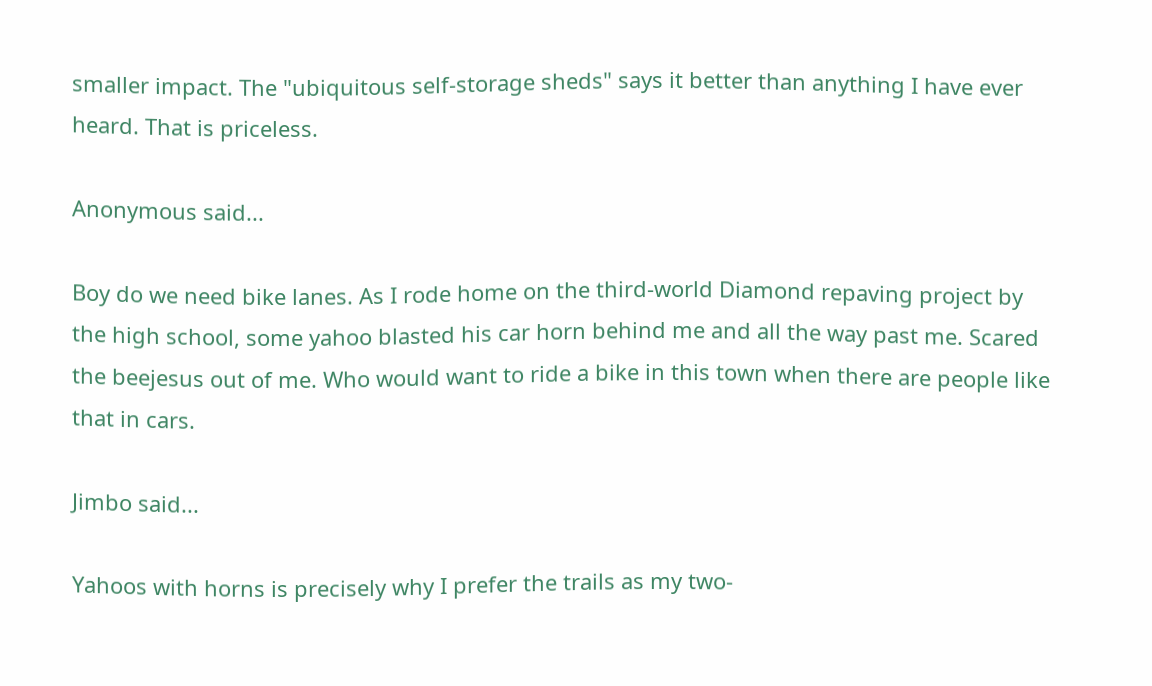smaller impact. The "ubiquitous self-storage sheds" says it better than anything I have ever heard. That is priceless.

Anonymous said...

Boy do we need bike lanes. As I rode home on the third-world Diamond repaving project by the high school, some yahoo blasted his car horn behind me and all the way past me. Scared the beejesus out of me. Who would want to ride a bike in this town when there are people like that in cars.

Jimbo said...

Yahoos with horns is precisely why I prefer the trails as my two-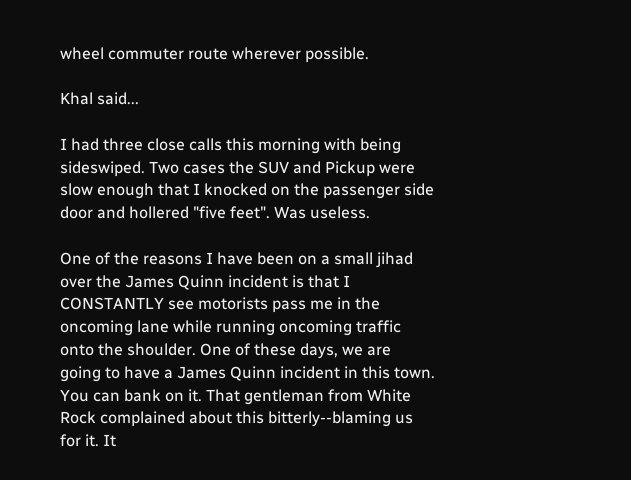wheel commuter route wherever possible.

Khal said...

I had three close calls this morning with being sideswiped. Two cases the SUV and Pickup were slow enough that I knocked on the passenger side door and hollered "five feet". Was useless.

One of the reasons I have been on a small jihad over the James Quinn incident is that I CONSTANTLY see motorists pass me in the oncoming lane while running oncoming traffic onto the shoulder. One of these days, we are going to have a James Quinn incident in this town. You can bank on it. That gentleman from White Rock complained about this bitterly--blaming us for it. It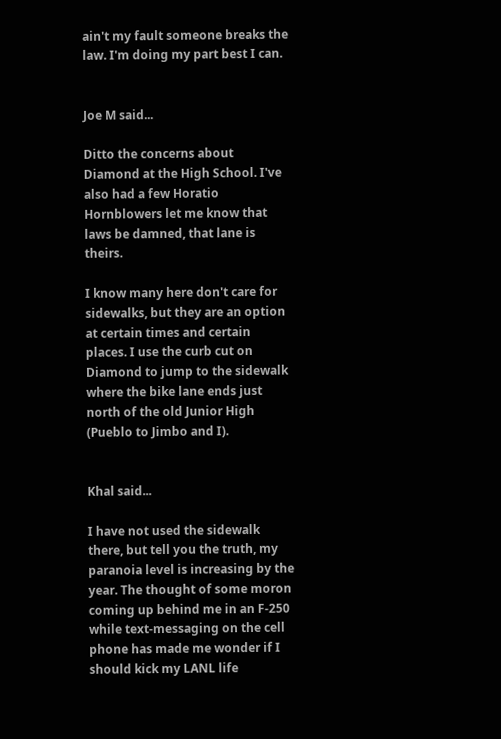ain't my fault someone breaks the law. I'm doing my part best I can.


Joe M said...

Ditto the concerns about Diamond at the High School. I've also had a few Horatio Hornblowers let me know that laws be damned, that lane is theirs.

I know many here don't care for sidewalks, but they are an option at certain times and certain places. I use the curb cut on Diamond to jump to the sidewalk where the bike lane ends just north of the old Junior High (Pueblo to Jimbo and I).


Khal said...

I have not used the sidewalk there, but tell you the truth, my paranoia level is increasing by the year. The thought of some moron coming up behind me in an F-250 while text-messaging on the cell phone has made me wonder if I should kick my LANL life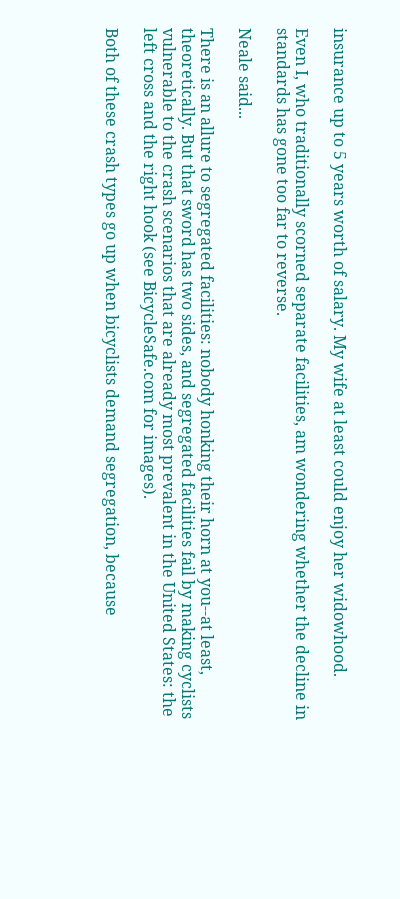insurance up to 5 years worth of salary. My wife at least could enjoy her widowhood.

Even I, who traditionally scorned separate facilities, am wondering whether the decline in standards has gone too far to reverse.

Neale said...

There is an allure to segregated facilities: nobody honking their horn at you--at least, theoretically. But that sword has two sides, and segregated facilities fail by making cyclists vulnerable to the crash scenarios that are already most prevalent in the United States: the left cross and the right hook (see BicycleSafe.com for images).

Both of these crash types go up when bicyclists demand segregation, because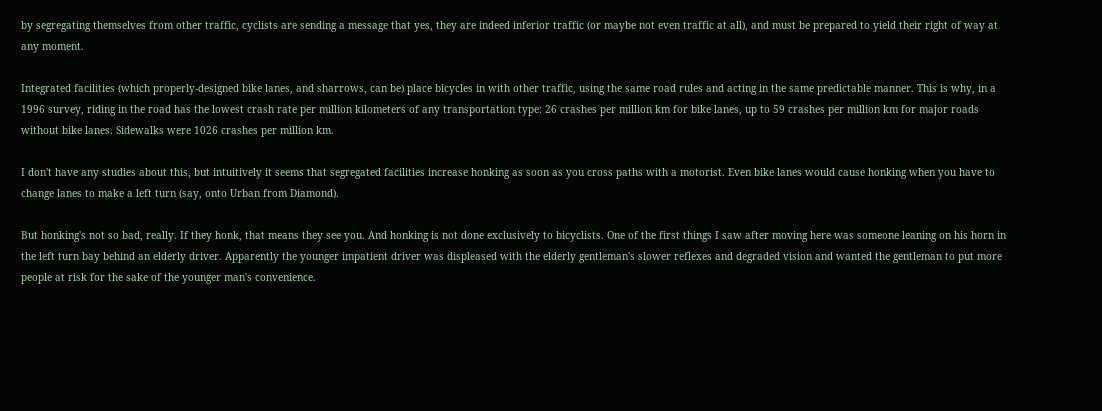by segregating themselves from other traffic, cyclists are sending a message that yes, they are indeed inferior traffic (or maybe not even traffic at all), and must be prepared to yield their right of way at any moment.

Integrated facilities (which properly-designed bike lanes, and sharrows, can be) place bicycles in with other traffic, using the same road rules and acting in the same predictable manner. This is why, in a 1996 survey, riding in the road has the lowest crash rate per million kilometers of any transportation type: 26 crashes per million km for bike lanes, up to 59 crashes per million km for major roads without bike lanes. Sidewalks were 1026 crashes per million km.

I don't have any studies about this, but intuitively it seems that segregated facilities increase honking as soon as you cross paths with a motorist. Even bike lanes would cause honking when you have to change lanes to make a left turn (say, onto Urban from Diamond).

But honking's not so bad, really. If they honk, that means they see you. And honking is not done exclusively to bicyclists. One of the first things I saw after moving here was someone leaning on his horn in the left turn bay behind an elderly driver. Apparently the younger impatient driver was displeased with the elderly gentleman's slower reflexes and degraded vision and wanted the gentleman to put more people at risk for the sake of the younger man's convenience.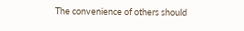The convenience of others should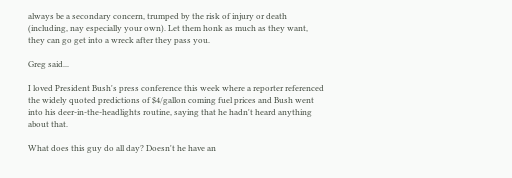always be a secondary concern, trumped by the risk of injury or death (including, nay especially your own). Let them honk as much as they want, they can go get into a wreck after they pass you.

Greg said...

I loved President Bush's press conference this week where a reporter referenced the widely quoted predictions of $4/gallon coming fuel prices and Bush went into his deer-in-the-headlights routine, saying that he hadn't heard anything about that.

What does this guy do all day? Doesn't he have an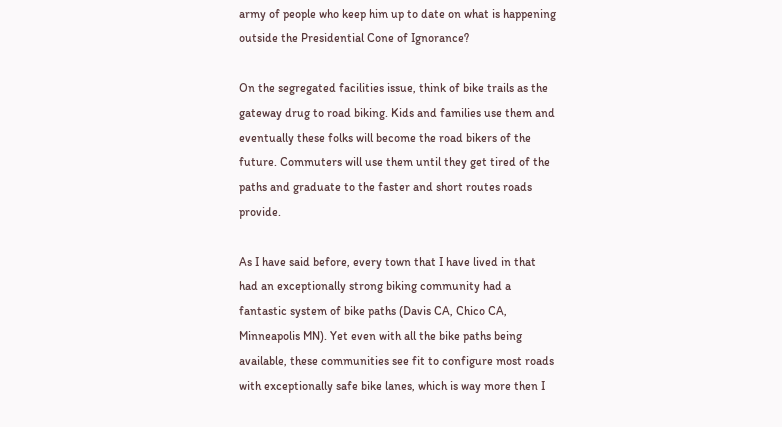army of people who keep him up to date on what is happening outside the Presidential Cone of Ignorance?

On the segregated facilities issue, think of bike trails as the gateway drug to road biking. Kids and families use them and eventually these folks will become the road bikers of the future. Commuters will use them until they get tired of the paths and graduate to the faster and short routes roads provide.

As I have said before, every town that I have lived in that had an exceptionally strong biking community had a fantastic system of bike paths (Davis CA, Chico CA, Minneapolis MN). Yet even with all the bike paths being available, these communities see fit to configure most roads with exceptionally safe bike lanes, which is way more then I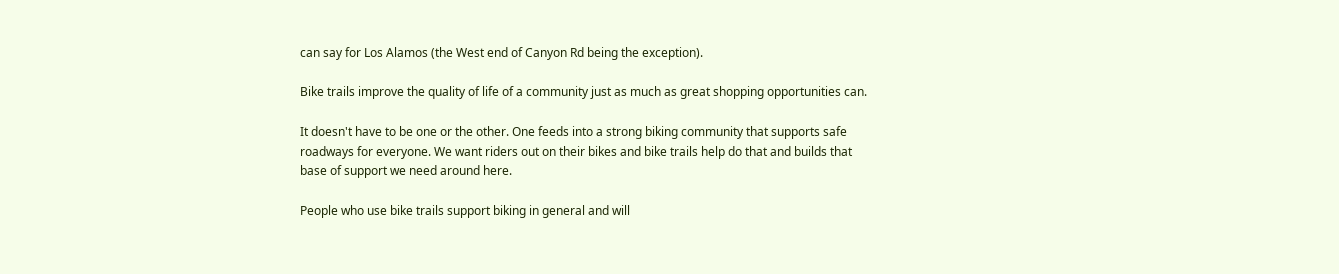can say for Los Alamos (the West end of Canyon Rd being the exception).

Bike trails improve the quality of life of a community just as much as great shopping opportunities can.

It doesn't have to be one or the other. One feeds into a strong biking community that supports safe roadways for everyone. We want riders out on their bikes and bike trails help do that and builds that base of support we need around here.

People who use bike trails support biking in general and will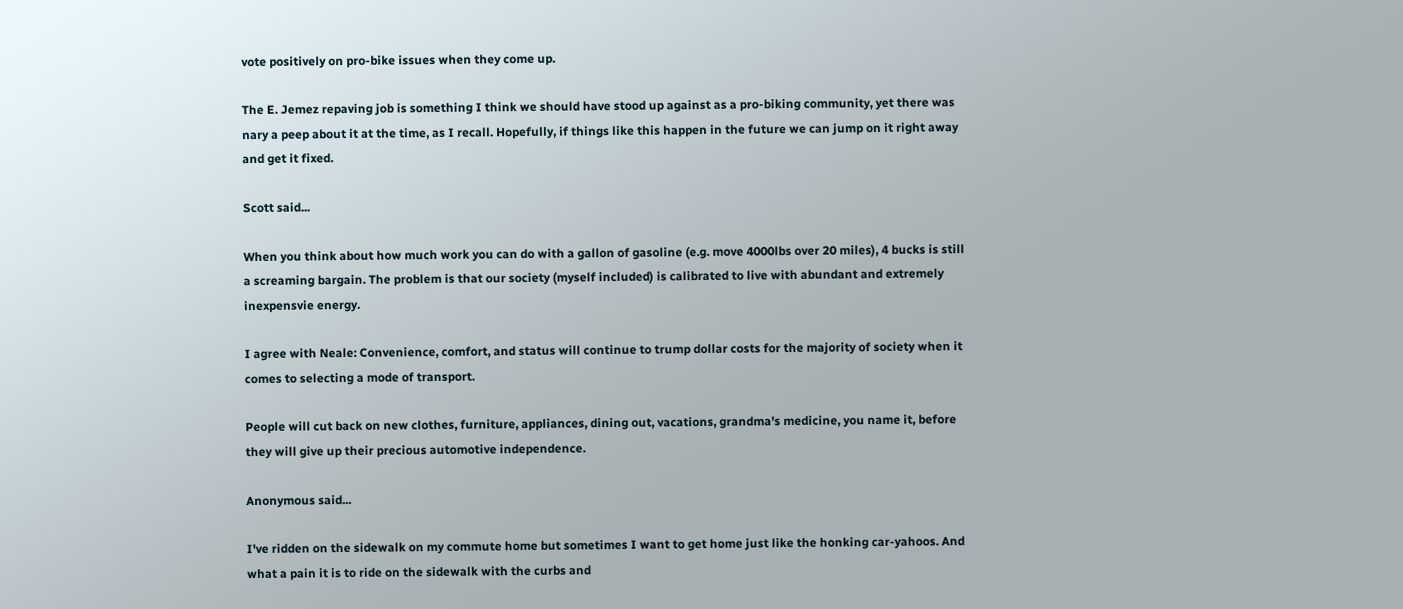vote positively on pro-bike issues when they come up.

The E. Jemez repaving job is something I think we should have stood up against as a pro-biking community, yet there was nary a peep about it at the time, as I recall. Hopefully, if things like this happen in the future we can jump on it right away and get it fixed.

Scott said...

When you think about how much work you can do with a gallon of gasoline (e.g. move 4000lbs over 20 miles), 4 bucks is still a screaming bargain. The problem is that our society (myself included) is calibrated to live with abundant and extremely inexpensvie energy.

I agree with Neale: Convenience, comfort, and status will continue to trump dollar costs for the majority of society when it comes to selecting a mode of transport.

People will cut back on new clothes, furniture, appliances, dining out, vacations, grandma's medicine, you name it, before they will give up their precious automotive independence.

Anonymous said...

I've ridden on the sidewalk on my commute home but sometimes I want to get home just like the honking car-yahoos. And what a pain it is to ride on the sidewalk with the curbs and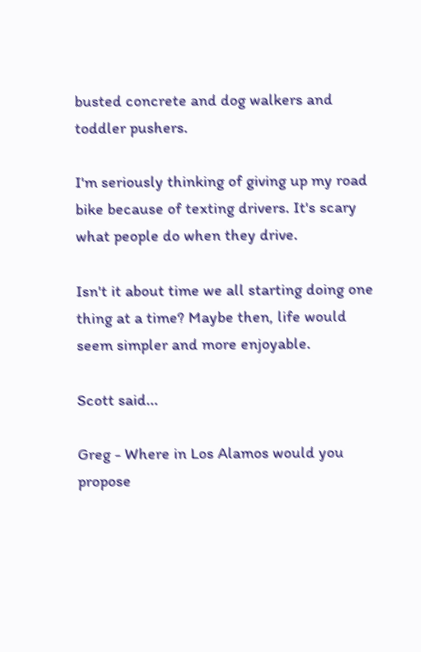busted concrete and dog walkers and toddler pushers.

I'm seriously thinking of giving up my road bike because of texting drivers. It's scary what people do when they drive.

Isn't it about time we all starting doing one thing at a time? Maybe then, life would seem simpler and more enjoyable.

Scott said...

Greg - Where in Los Alamos would you propose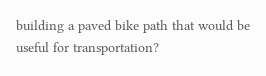building a paved bike path that would be useful for transportation?